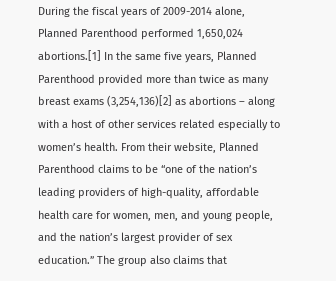During the fiscal years of 2009-2014 alone, Planned Parenthood performed 1,650,024 abortions.[1] In the same five years, Planned Parenthood provided more than twice as many breast exams (3,254,136)[2] as abortions – along with a host of other services related especially to women’s health. From their website, Planned Parenthood claims to be “one of the nation’s leading providers of high-quality, affordable health care for women, men, and young people, and the nation’s largest provider of sex education.” The group also claims that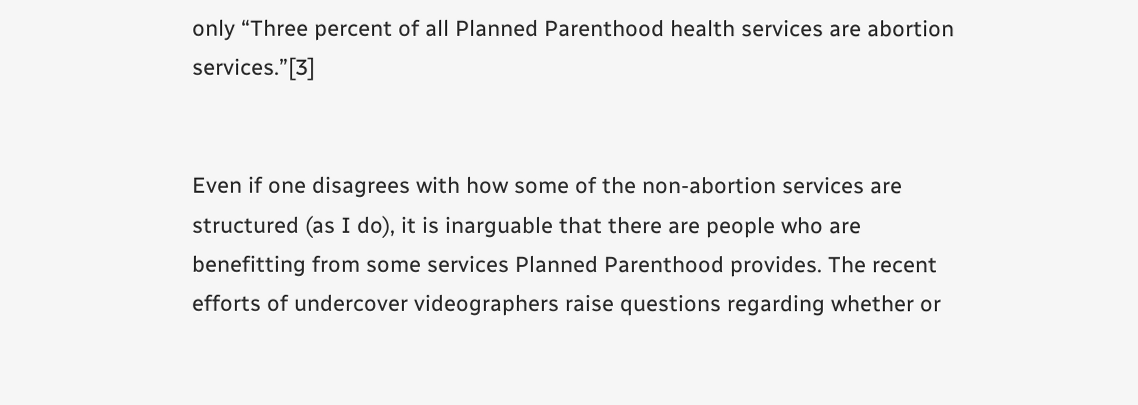only “Three percent of all Planned Parenthood health services are abortion services.”[3]


Even if one disagrees with how some of the non-abortion services are structured (as I do), it is inarguable that there are people who are benefitting from some services Planned Parenthood provides. The recent efforts of undercover videographers raise questions regarding whether or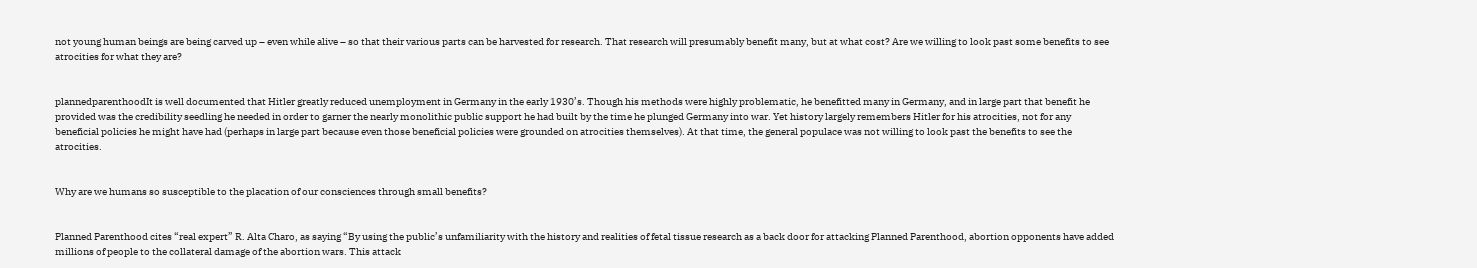not young human beings are being carved up – even while alive – so that their various parts can be harvested for research. That research will presumably benefit many, but at what cost? Are we willing to look past some benefits to see atrocities for what they are?


plannedparenthoodIt is well documented that Hitler greatly reduced unemployment in Germany in the early 1930’s. Though his methods were highly problematic, he benefitted many in Germany, and in large part that benefit he provided was the credibility seedling he needed in order to garner the nearly monolithic public support he had built by the time he plunged Germany into war. Yet history largely remembers Hitler for his atrocities, not for any beneficial policies he might have had (perhaps in large part because even those beneficial policies were grounded on atrocities themselves). At that time, the general populace was not willing to look past the benefits to see the atrocities.


Why are we humans so susceptible to the placation of our consciences through small benefits?


Planned Parenthood cites “real expert” R. Alta Charo, as saying “By using the public’s unfamiliarity with the history and realities of fetal tissue research as a back door for attacking Planned Parenthood, abortion opponents have added millions of people to the collateral damage of the abortion wars. This attack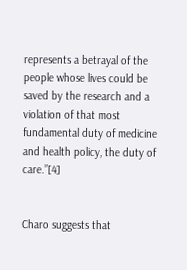represents a betrayal of the people whose lives could be saved by the research and a violation of that most fundamental duty of medicine and health policy, the duty of care.”[4]


Charo suggests that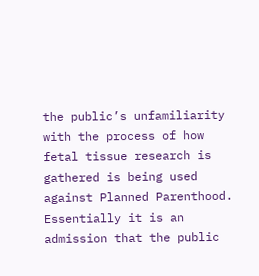the public’s unfamiliarity with the process of how fetal tissue research is gathered is being used against Planned Parenthood. Essentially it is an admission that the public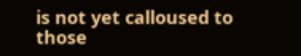is not yet calloused to those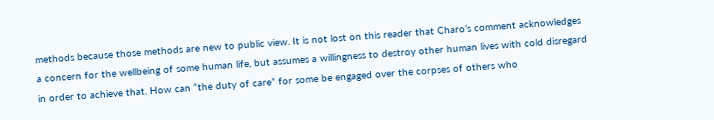methods because those methods are new to public view. It is not lost on this reader that Charo’s comment acknowledges a concern for the wellbeing of some human life, but assumes a willingness to destroy other human lives with cold disregard in order to achieve that. How can “the duty of care” for some be engaged over the corpses of others who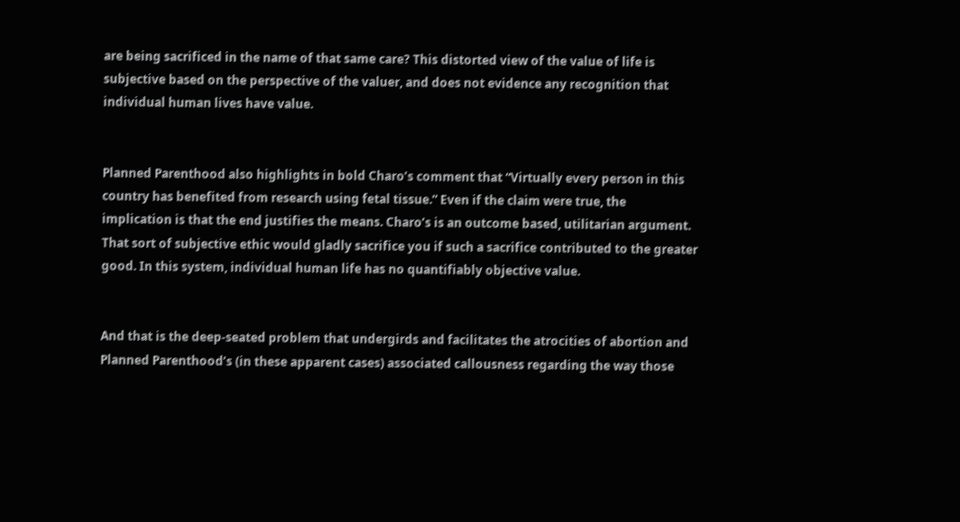are being sacrificed in the name of that same care? This distorted view of the value of life is subjective based on the perspective of the valuer, and does not evidence any recognition that individual human lives have value.


Planned Parenthood also highlights in bold Charo’s comment that “Virtually every person in this country has benefited from research using fetal tissue.” Even if the claim were true, the implication is that the end justifies the means. Charo’s is an outcome based, utilitarian argument. That sort of subjective ethic would gladly sacrifice you if such a sacrifice contributed to the greater good. In this system, individual human life has no quantifiably objective value.


And that is the deep-seated problem that undergirds and facilitates the atrocities of abortion and Planned Parenthood’s (in these apparent cases) associated callousness regarding the way those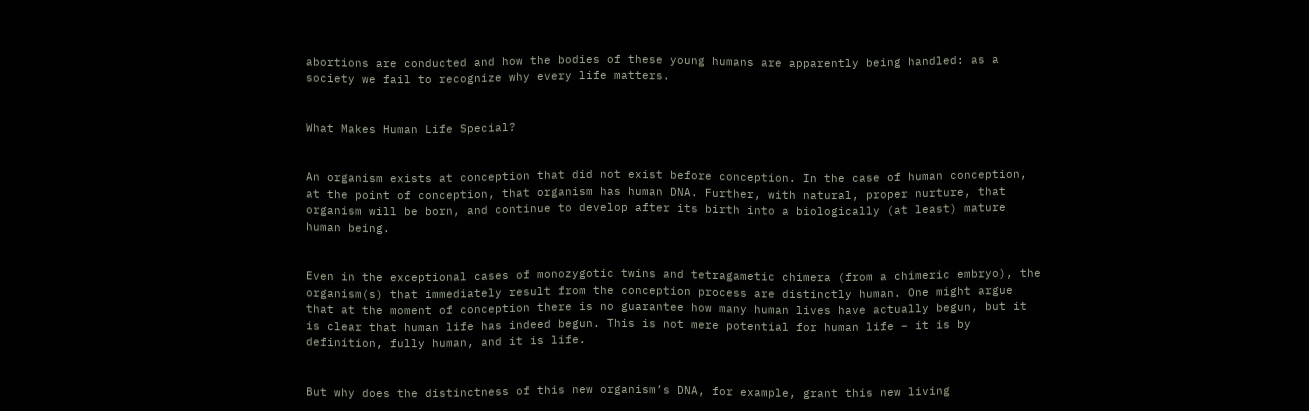abortions are conducted and how the bodies of these young humans are apparently being handled: as a society we fail to recognize why every life matters.


What Makes Human Life Special?


An organism exists at conception that did not exist before conception. In the case of human conception, at the point of conception, that organism has human DNA. Further, with natural, proper nurture, that organism will be born, and continue to develop after its birth into a biologically (at least) mature human being.


Even in the exceptional cases of monozygotic twins and tetragametic chimera (from a chimeric embryo), the organism(s) that immediately result from the conception process are distinctly human. One might argue that at the moment of conception there is no guarantee how many human lives have actually begun, but it is clear that human life has indeed begun. This is not mere potential for human life – it is by definition, fully human, and it is life.


But why does the distinctness of this new organism’s DNA, for example, grant this new living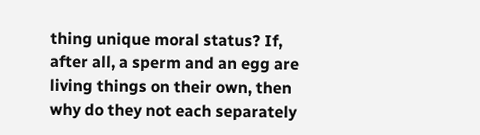thing unique moral status? If, after all, a sperm and an egg are living things on their own, then why do they not each separately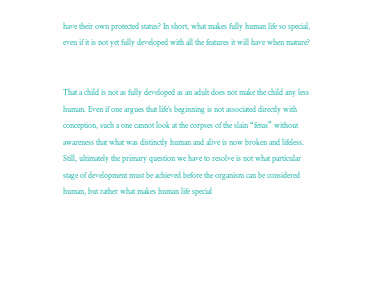have their own protected status? In short, what makes fully human life so special, even if it is not yet fully developed with all the features it will have when mature?


That a child is not as fully developed as an adult does not make the child any less human. Even if one argues that life’s beginning is not associated directly with conception, such a one cannot look at the corpses of the slain “fetus” without awareness that what was distinctly human and alive is now broken and lifeless. Still, ultimately the primary question we have to resolve is not what particular stage of development must be achieved before the organism can be considered human, but rather what makes human life special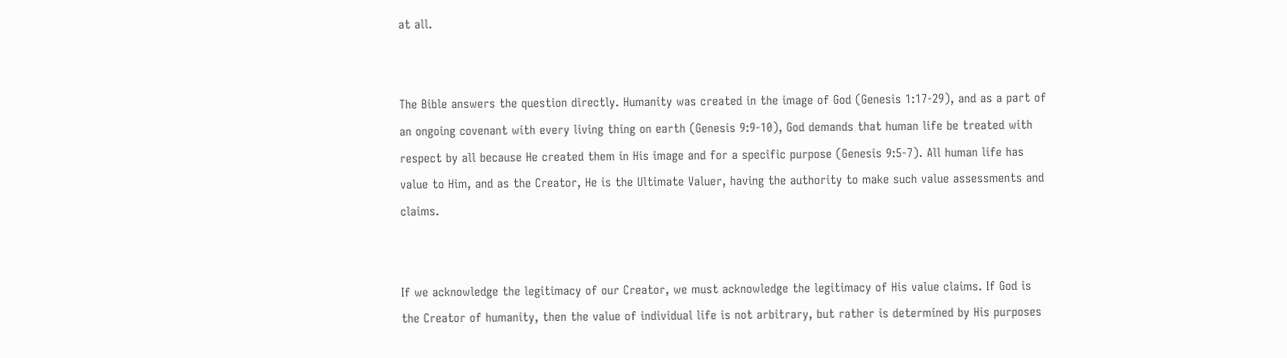at all.


The Bible answers the question directly. Humanity was created in the image of God (Genesis 1:17-29), and as a part of an ongoing covenant with every living thing on earth (Genesis 9:9-10), God demands that human life be treated with respect by all because He created them in His image and for a specific purpose (Genesis 9:5-7). All human life has value to Him, and as the Creator, He is the Ultimate Valuer, having the authority to make such value assessments and claims.


If we acknowledge the legitimacy of our Creator, we must acknowledge the legitimacy of His value claims. If God is the Creator of humanity, then the value of individual life is not arbitrary, but rather is determined by His purposes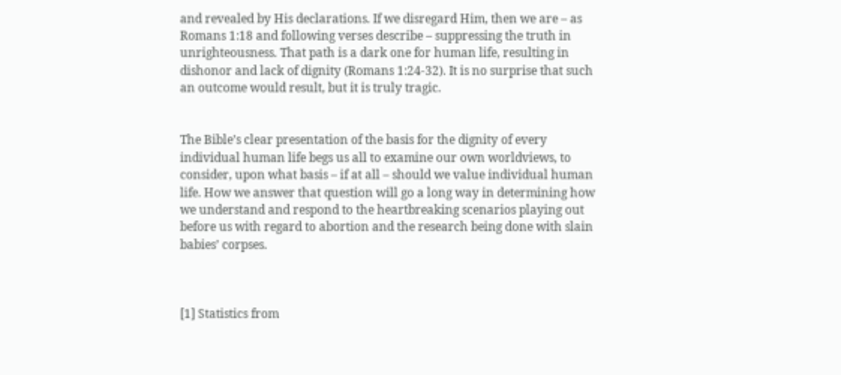and revealed by His declarations. If we disregard Him, then we are – as Romans 1:18 and following verses describe – suppressing the truth in unrighteousness. That path is a dark one for human life, resulting in dishonor and lack of dignity (Romans 1:24-32). It is no surprise that such an outcome would result, but it is truly tragic.


The Bible’s clear presentation of the basis for the dignity of every individual human life begs us all to examine our own worldviews, to consider, upon what basis – if at all – should we value individual human life. How we answer that question will go a long way in determining how we understand and respond to the heartbreaking scenarios playing out before us with regard to abortion and the research being done with slain babies’ corpses.



[1] Statistics from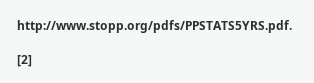http://www.stopp.org/pdfs/PPSTATS5YRS.pdf.

[2]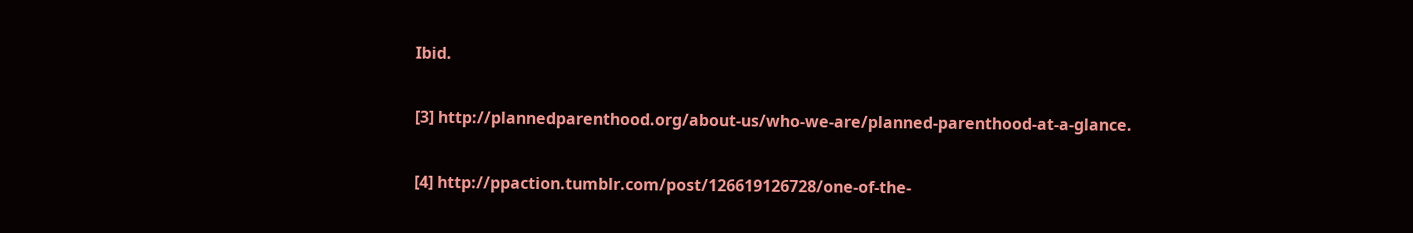Ibid.

[3] http://plannedparenthood.org/about-us/who-we-are/planned-parenthood-at-a-glance.

[4] http://ppaction.tumblr.com/post/126619126728/one-of-the-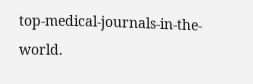top-medical-journals-in-the-world.